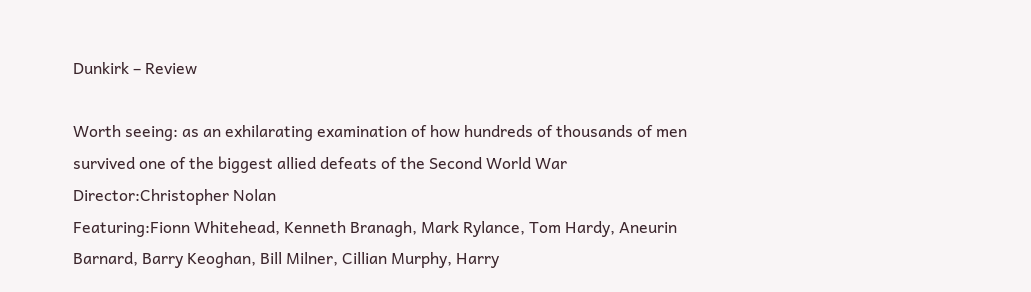Dunkirk – Review

Worth seeing: as an exhilarating examination of how hundreds of thousands of men survived one of the biggest allied defeats of the Second World War
Director:Christopher Nolan
Featuring:Fionn Whitehead, Kenneth Branagh, Mark Rylance, Tom Hardy, Aneurin Barnard, Barry Keoghan, Bill Milner, Cillian Murphy, Harry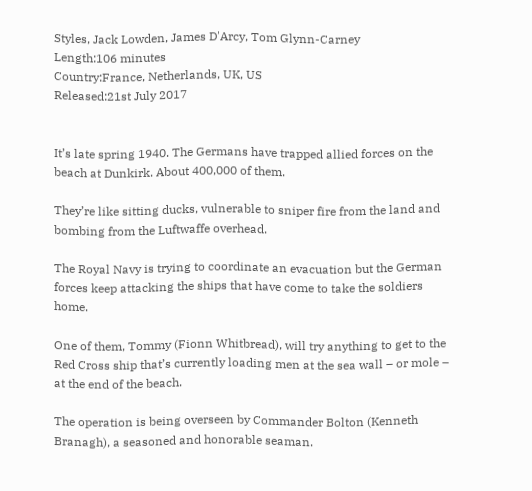Styles, Jack Lowden, James D'Arcy, Tom Glynn-Carney
Length:106 minutes
Country:France, Netherlands, UK, US
Released:21st July 2017


It’s late spring 1940. The Germans have trapped allied forces on the beach at Dunkirk. About 400,000 of them.

They’re like sitting ducks, vulnerable to sniper fire from the land and bombing from the Luftwaffe overhead.

The Royal Navy is trying to coordinate an evacuation but the German forces keep attacking the ships that have come to take the soldiers home.

One of them, Tommy (Fionn Whitbread), will try anything to get to the Red Cross ship that’s currently loading men at the sea wall – or mole – at the end of the beach.

The operation is being overseen by Commander Bolton (Kenneth Branagh), a seasoned and honorable seaman.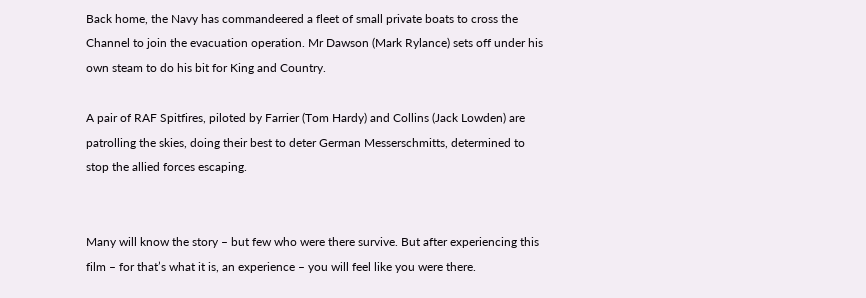Back home, the Navy has commandeered a fleet of small private boats to cross the Channel to join the evacuation operation. Mr Dawson (Mark Rylance) sets off under his own steam to do his bit for King and Country.

A pair of RAF Spitfires, piloted by Farrier (Tom Hardy) and Collins (Jack Lowden) are patrolling the skies, doing their best to deter German Messerschmitts, determined to stop the allied forces escaping.


Many will know the story – but few who were there survive. But after experiencing this film – for that’s what it is, an experience – you will feel like you were there.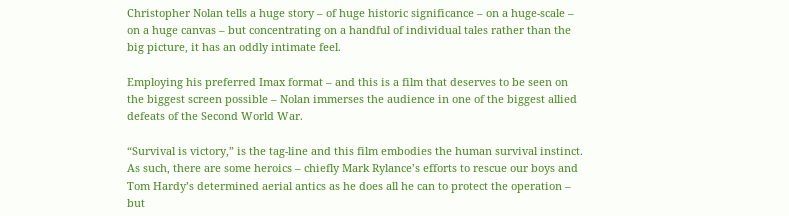Christopher Nolan tells a huge story – of huge historic significance – on a huge-scale – on a huge canvas – but concentrating on a handful of individual tales rather than the big picture, it has an oddly intimate feel.

Employing his preferred Imax format – and this is a film that deserves to be seen on the biggest screen possible – Nolan immerses the audience in one of the biggest allied defeats of the Second World War.

“Survival is victory,” is the tag-line and this film embodies the human survival instinct. As such, there are some heroics – chiefly Mark Rylance’s efforts to rescue our boys and Tom Hardy’s determined aerial antics as he does all he can to protect the operation – but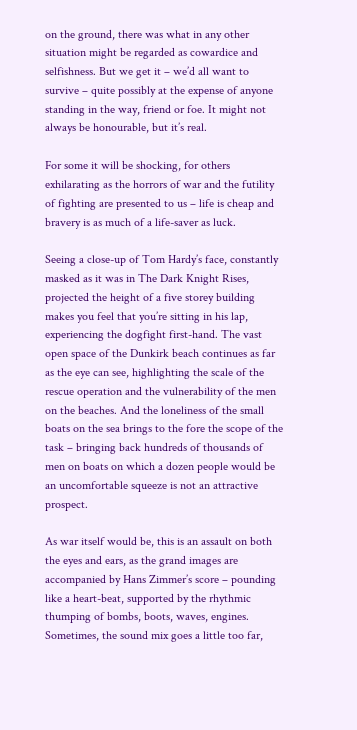on the ground, there was what in any other situation might be regarded as cowardice and selfishness. But we get it – we’d all want to survive – quite possibly at the expense of anyone standing in the way, friend or foe. It might not always be honourable, but it’s real.

For some it will be shocking, for others exhilarating as the horrors of war and the futility of fighting are presented to us – life is cheap and bravery is as much of a life-saver as luck.

Seeing a close-up of Tom Hardy’s face, constantly masked as it was in The Dark Knight Rises, projected the height of a five storey building makes you feel that you’re sitting in his lap, experiencing the dogfight first-hand. The vast open space of the Dunkirk beach continues as far as the eye can see, highlighting the scale of the rescue operation and the vulnerability of the men on the beaches. And the loneliness of the small boats on the sea brings to the fore the scope of the task – bringing back hundreds of thousands of men on boats on which a dozen people would be an uncomfortable squeeze is not an attractive prospect.

As war itself would be, this is an assault on both the eyes and ears, as the grand images are accompanied by Hans Zimmer’s score – pounding like a heart-beat, supported by the rhythmic thumping of bombs, boots, waves, engines. Sometimes, the sound mix goes a little too far,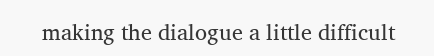making the dialogue a little difficult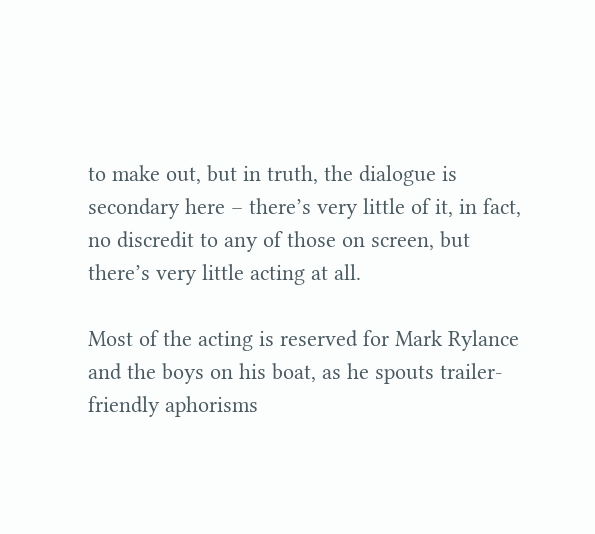to make out, but in truth, the dialogue is secondary here – there’s very little of it, in fact, no discredit to any of those on screen, but there’s very little acting at all.

Most of the acting is reserved for Mark Rylance and the boys on his boat, as he spouts trailer-friendly aphorisms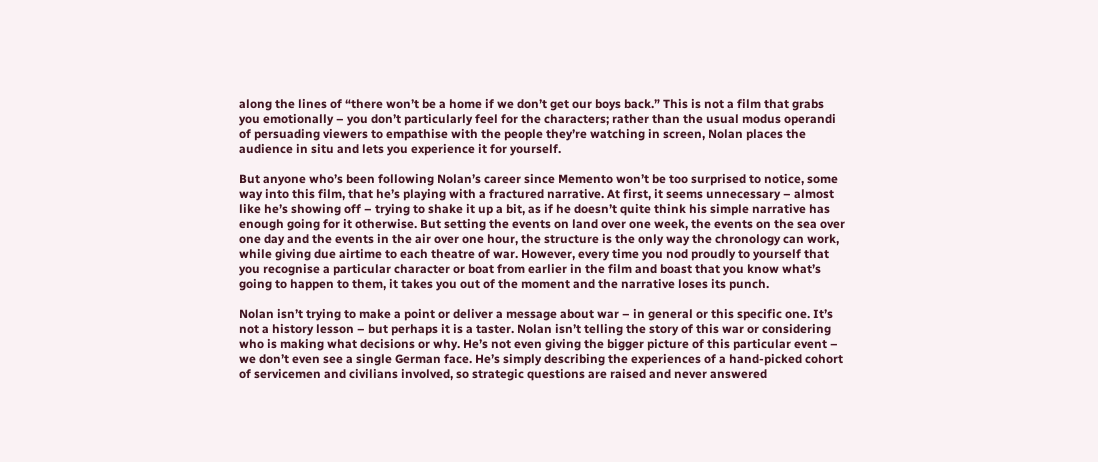along the lines of “there won’t be a home if we don’t get our boys back.” This is not a film that grabs you emotionally – you don’t particularly feel for the characters; rather than the usual modus operandi of persuading viewers to empathise with the people they’re watching in screen, Nolan places the audience in situ and lets you experience it for yourself.

But anyone who’s been following Nolan’s career since Memento won’t be too surprised to notice, some way into this film, that he’s playing with a fractured narrative. At first, it seems unnecessary – almost like he’s showing off – trying to shake it up a bit, as if he doesn’t quite think his simple narrative has enough going for it otherwise. But setting the events on land over one week, the events on the sea over one day and the events in the air over one hour, the structure is the only way the chronology can work, while giving due airtime to each theatre of war. However, every time you nod proudly to yourself that you recognise a particular character or boat from earlier in the film and boast that you know what’s going to happen to them, it takes you out of the moment and the narrative loses its punch.

Nolan isn’t trying to make a point or deliver a message about war – in general or this specific one. It’s not a history lesson – but perhaps it is a taster. Nolan isn’t telling the story of this war or considering who is making what decisions or why. He’s not even giving the bigger picture of this particular event – we don’t even see a single German face. He’s simply describing the experiences of a hand-picked cohort of servicemen and civilians involved, so strategic questions are raised and never answered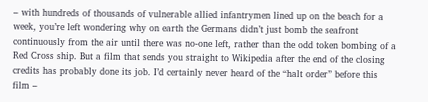– with hundreds of thousands of vulnerable allied infantrymen lined up on the beach for a week, you’re left wondering why on earth the Germans didn’t just bomb the seafront continuously from the air until there was no-one left, rather than the odd token bombing of a Red Cross ship. But a film that sends you straight to Wikipedia after the end of the closing credits has probably done its job. I’d certainly never heard of the “halt order” before this film –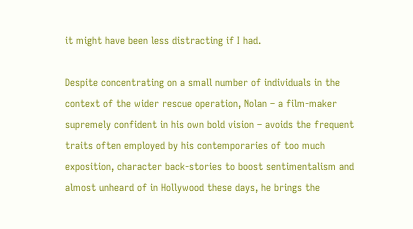it might have been less distracting if I had.

Despite concentrating on a small number of individuals in the context of the wider rescue operation, Nolan – a film-maker supremely confident in his own bold vision – avoids the frequent traits often employed by his contemporaries of too much exposition, character back-stories to boost sentimentalism and almost unheard of in Hollywood these days, he brings the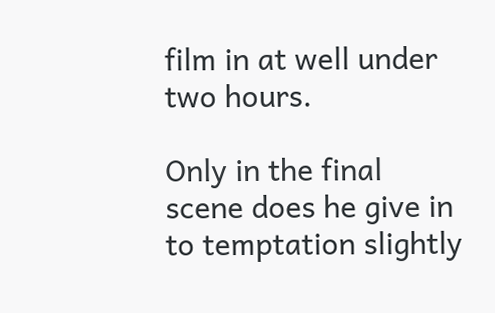film in at well under two hours.

Only in the final scene does he give in to temptation slightly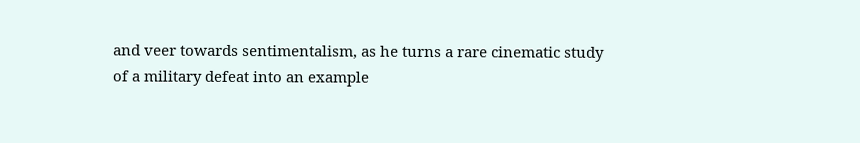and veer towards sentimentalism, as he turns a rare cinematic study of a military defeat into an example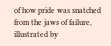of how pride was snatched from the jaws of failure, illustrated by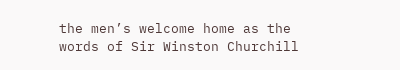the men’s welcome home as the words of Sir Winston Churchill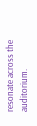resonate across the auditorium.